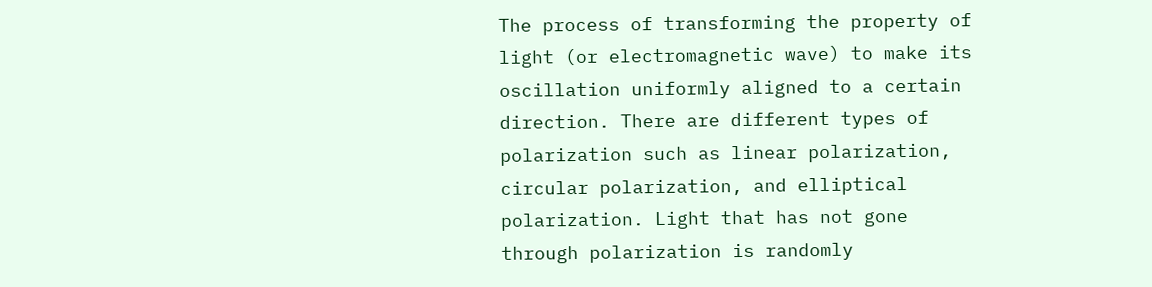The process of transforming the property of light (or electromagnetic wave) to make its oscillation uniformly aligned to a certain direction. There are different types of polarization such as linear polarization, circular polarization, and elliptical polarization. Light that has not gone through polarization is randomly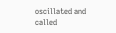oscillated and called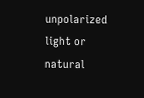unpolarized light or natural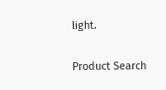light.

Product Search